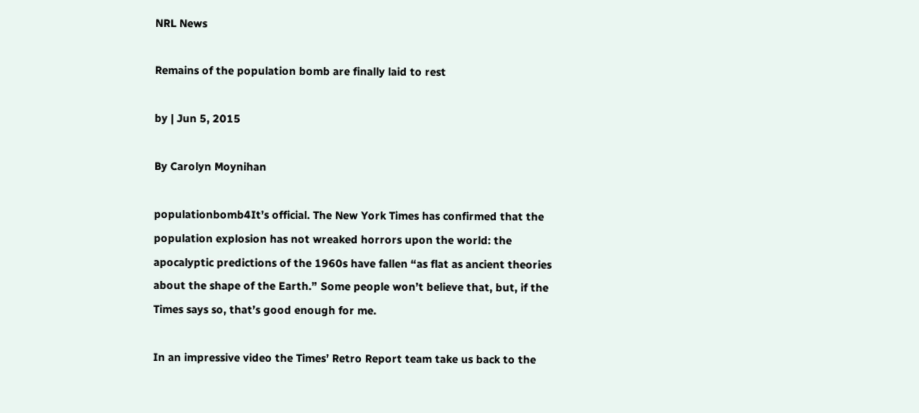NRL News

Remains of the population bomb are finally laid to rest

by | Jun 5, 2015

By Carolyn Moynihan

populationbomb4It’s official. The New York Times has confirmed that the population explosion has not wreaked horrors upon the world: the apocalyptic predictions of the 1960s have fallen “as flat as ancient theories about the shape of the Earth.” Some people won’t believe that, but, if the Times says so, that’s good enough for me.

In an impressive video the Times’ Retro Report team take us back to the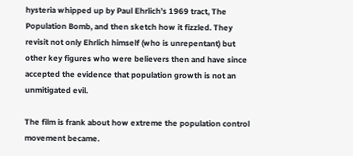hysteria whipped up by Paul Ehrlich’s 1969 tract, The Population Bomb, and then sketch how it fizzled. They revisit not only Ehrlich himself (who is unrepentant) but other key figures who were believers then and have since accepted the evidence that population growth is not an unmitigated evil.

The film is frank about how extreme the population control movement became.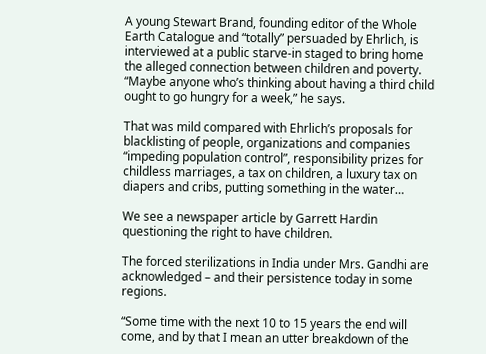A young Stewart Brand, founding editor of the Whole Earth Catalogue and “totally” persuaded by Ehrlich, is interviewed at a public starve-in staged to bring home the alleged connection between children and poverty. “Maybe anyone who’s thinking about having a third child ought to go hungry for a week,” he says.

That was mild compared with Ehrlich’s proposals for blacklisting of people, organizations and companies “impeding population control”, responsibility prizes for childless marriages, a tax on children, a luxury tax on diapers and cribs, putting something in the water…

We see a newspaper article by Garrett Hardin questioning the right to have children.

The forced sterilizations in India under Mrs. Gandhi are acknowledged – and their persistence today in some regions.

“Some time with the next 10 to 15 years the end will come, and by that I mean an utter breakdown of the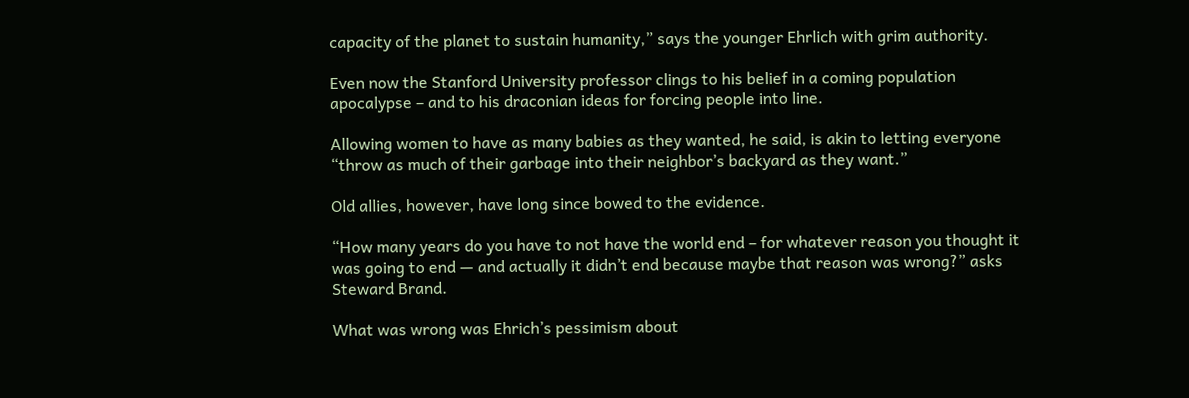capacity of the planet to sustain humanity,” says the younger Ehrlich with grim authority.

Even now the Stanford University professor clings to his belief in a coming population apocalypse – and to his draconian ideas for forcing people into line.

Allowing women to have as many babies as they wanted, he said, is akin to letting everyone “throw as much of their garbage into their neighbor’s backyard as they want.”

Old allies, however, have long since bowed to the evidence.

“How many years do you have to not have the world end – for whatever reason you thought it was going to end — and actually it didn’t end because maybe that reason was wrong?” asks Steward Brand.

What was wrong was Ehrich’s pessimism about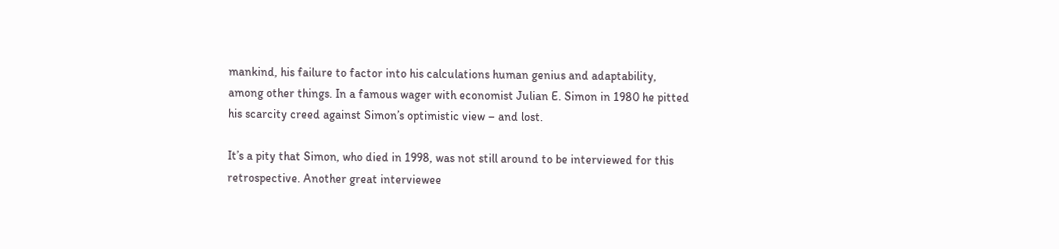mankind, his failure to factor into his calculations human genius and adaptability, among other things. In a famous wager with economist Julian E. Simon in 1980 he pitted his scarcity creed against Simon’s optimistic view – and lost.

It’s a pity that Simon, who died in 1998, was not still around to be interviewed for this retrospective. Another great interviewee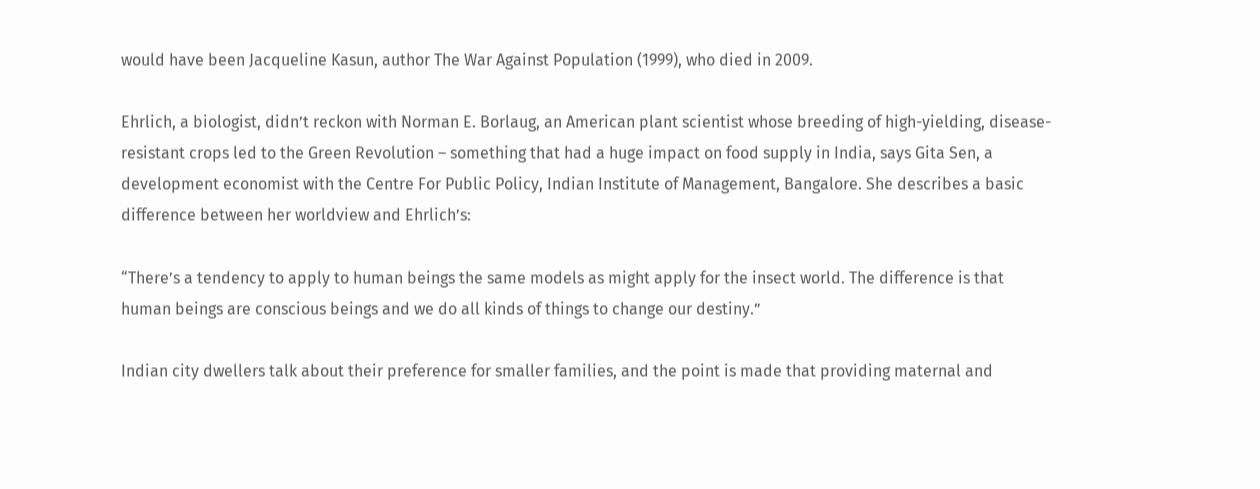would have been Jacqueline Kasun, author The War Against Population (1999), who died in 2009.

Ehrlich, a biologist, didn’t reckon with Norman E. Borlaug, an American plant scientist whose breeding of high-yielding, disease-resistant crops led to the Green Revolution – something that had a huge impact on food supply in India, says Gita Sen, a development economist with the Centre For Public Policy, Indian Institute of Management, Bangalore. She describes a basic difference between her worldview and Ehrlich’s:

“There’s a tendency to apply to human beings the same models as might apply for the insect world. The difference is that human beings are conscious beings and we do all kinds of things to change our destiny.”

Indian city dwellers talk about their preference for smaller families, and the point is made that providing maternal and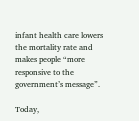infant health care lowers the mortality rate and makes people “more responsive to the government’s message”.

Today,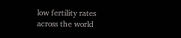low fertility rates across the world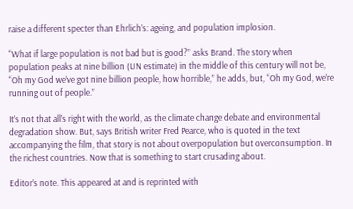raise a different specter than Ehrlich’s: ageing, and population implosion.

“What if large population is not bad but is good?” asks Brand. The story when population peaks at nine billion (UN estimate) in the middle of this century will not be, “Oh my God we’ve got nine billion people, how horrible,” he adds, but, “Oh my God, we’re running out of people.”

It’s not that all’s right with the world, as the climate change debate and environmental degradation show. But, says British writer Fred Pearce, who is quoted in the text accompanying the film, that story is not about overpopulation but overconsumption. In the richest countries. Now that is something to start crusading about.

Editor’s note. This appeared at and is reprinted with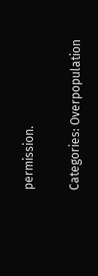permission.

Categories: Overpopulation